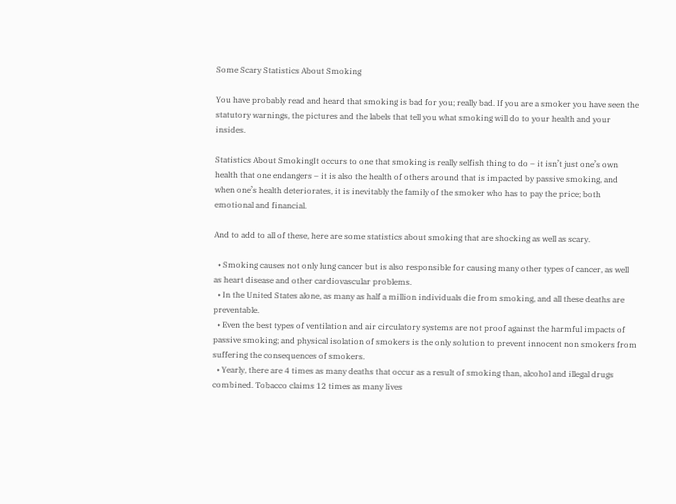Some Scary Statistics About Smoking

You have probably read and heard that smoking is bad for you; really bad. If you are a smoker you have seen the statutory warnings, the pictures and the labels that tell you what smoking will do to your health and your insides.

Statistics About SmokingIt occurs to one that smoking is really selfish thing to do – it isn’t just one’s own health that one endangers – it is also the health of others around that is impacted by passive smoking, and when one’s health deteriorates, it is inevitably the family of the smoker who has to pay the price; both emotional and financial.

And to add to all of these, here are some statistics about smoking that are shocking as well as scary.

  • Smoking causes not only lung cancer but is also responsible for causing many other types of cancer, as well as heart disease and other cardiovascular problems.
  • In the United States alone, as many as half a million individuals die from smoking, and all these deaths are preventable.
  • Even the best types of ventilation and air circulatory systems are not proof against the harmful impacts of passive smoking; and physical isolation of smokers is the only solution to prevent innocent non smokers from suffering the consequences of smokers.
  • Yearly, there are 4 times as many deaths that occur as a result of smoking than, alcohol and illegal drugs combined. Tobacco claims 12 times as many lives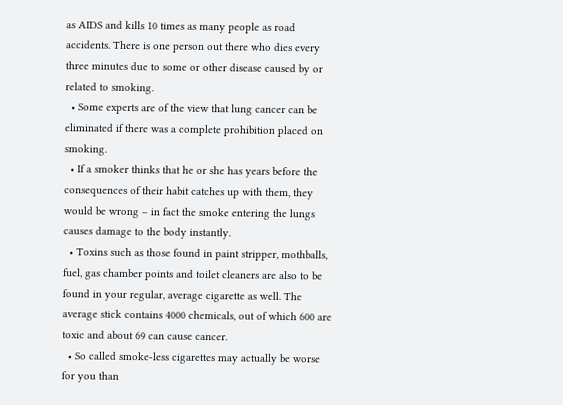as AIDS and kills 10 times as many people as road accidents. There is one person out there who dies every three minutes due to some or other disease caused by or related to smoking.
  • Some experts are of the view that lung cancer can be eliminated if there was a complete prohibition placed on smoking.
  • If a smoker thinks that he or she has years before the consequences of their habit catches up with them, they would be wrong – in fact the smoke entering the lungs causes damage to the body instantly.
  • Toxins such as those found in paint stripper, mothballs, fuel, gas chamber points and toilet cleaners are also to be found in your regular, average cigarette as well. The average stick contains 4000 chemicals, out of which 600 are toxic and about 69 can cause cancer.
  • So called smoke-less cigarettes may actually be worse for you than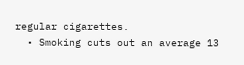regular cigarettes.
  • Smoking cuts out an average 13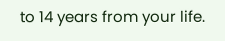to 14 years from your life.